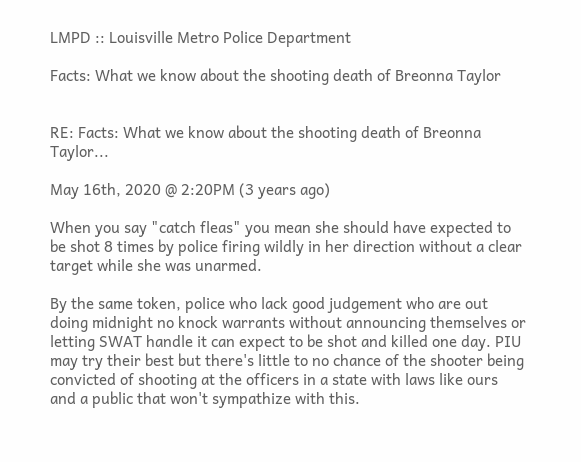LMPD :: Louisville Metro Police Department

Facts: What we know about the shooting death of Breonna Taylor


RE: Facts: What we know about the shooting death of Breonna Taylor...

May 16th, 2020 @ 2:20PM (3 years ago)

When you say "catch fleas" you mean she should have expected to be shot 8 times by police firing wildly in her direction without a clear target while she was unarmed.

By the same token, police who lack good judgement who are out doing midnight no knock warrants without announcing themselves or letting SWAT handle it can expect to be shot and killed one day. PIU may try their best but there's little to no chance of the shooter being convicted of shooting at the officers in a state with laws like ours and a public that won't sympathize with this.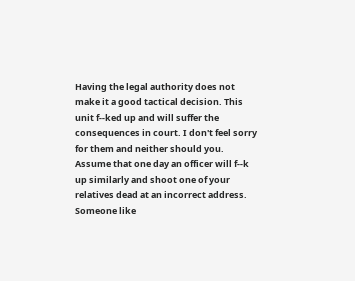Having the legal authority does not make it a good tactical decision. This unit f--ked up and will suffer the consequences in court. I don't feel sorry for them and neither should you. Assume that one day an officer will f--k up similarly and shoot one of your relatives dead at an incorrect address. Someone like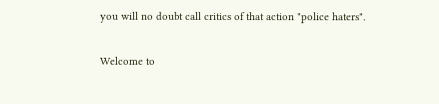you will no doubt call critics of that action "police haters".

Welcome to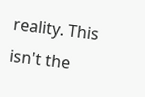reality. This isn't the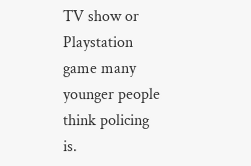TV show or Playstation game many younger people think policing is.